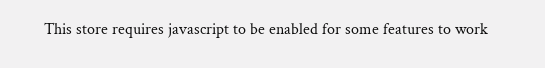This store requires javascript to be enabled for some features to work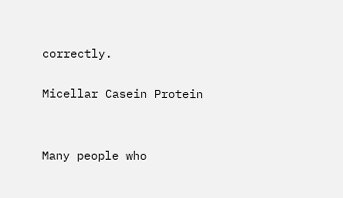correctly.

Micellar Casein Protein


Many people who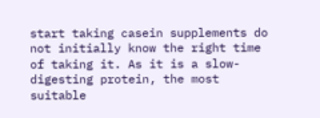start taking casein supplements do not initially know the right time of taking it. As it is a slow-digesting protein, the most suitable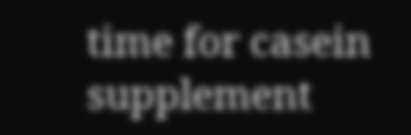time for casein supplement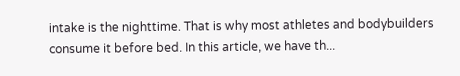intake is the nighttime. That is why most athletes and bodybuilders consume it before bed. In this article, we have th...